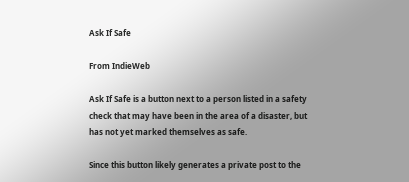Ask If Safe

From IndieWeb

Ask If Safe is a button next to a person listed in a safety check that may have been in the area of a disaster, but has not yet marked themselves as safe.

Since this button likely generates a private post to the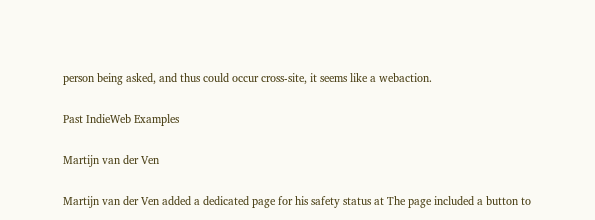person being asked, and thus could occur cross-site, it seems like a webaction.

Past IndieWeb Examples

Martijn van der Ven

Martijn van der Ven added a dedicated page for his safety status at The page included a button to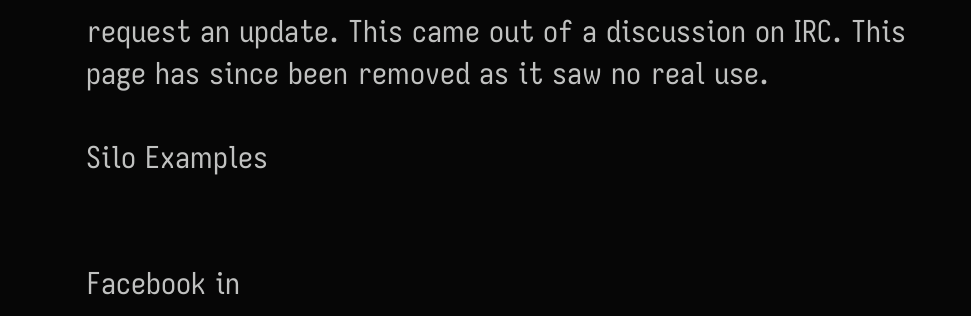request an update. This came out of a discussion on IRC. This page has since been removed as it saw no real use.

Silo Examples


Facebook in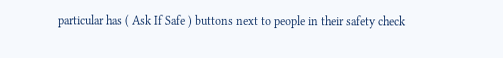particular has ( Ask If Safe ) buttons next to people in their safety check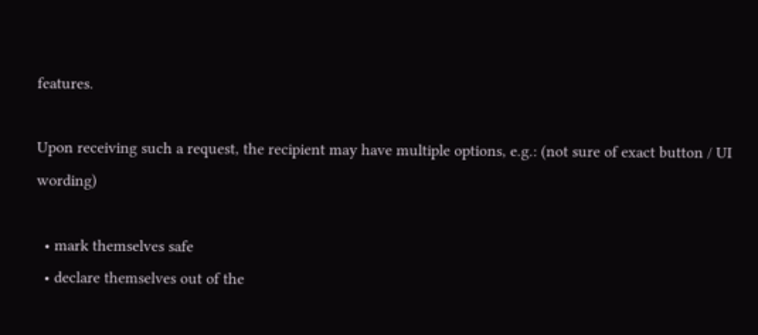features.

Upon receiving such a request, the recipient may have multiple options, e.g.: (not sure of exact button / UI wording)

  • mark themselves safe
  • declare themselves out of the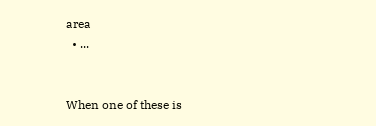area
  • ...


When one of these is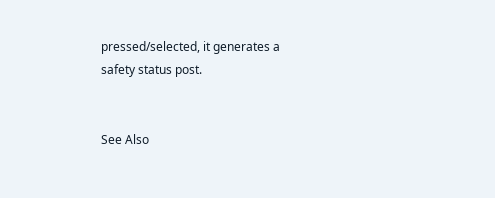pressed/selected, it generates a safety status post.


See Also